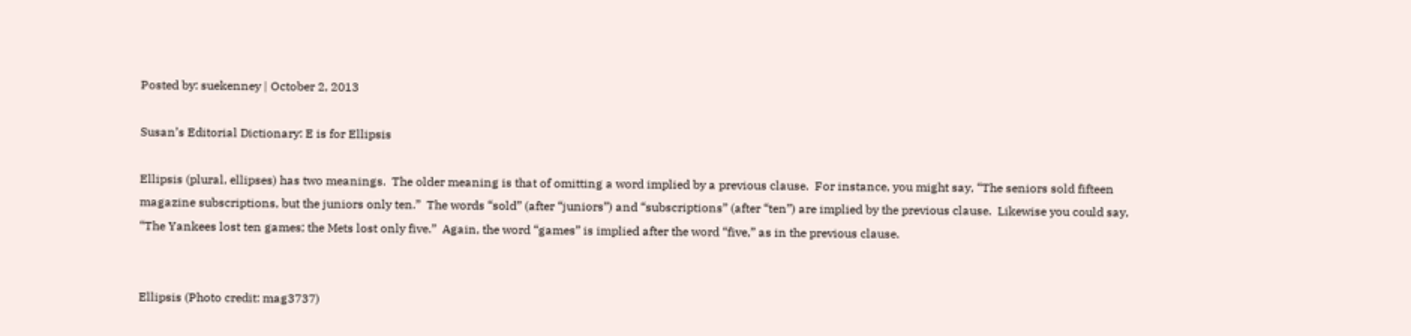Posted by: suekenney | October 2, 2013

Susan’s Editorial Dictionary: E is for Ellipsis

Ellipsis (plural, ellipses) has two meanings.  The older meaning is that of omitting a word implied by a previous clause.  For instance, you might say, “The seniors sold fifteen magazine subscriptions, but the juniors only ten.”  The words “sold” (after “juniors”) and “subscriptions” (after “ten”) are implied by the previous clause.  Likewise you could say, “The Yankees lost ten games; the Mets lost only five.”  Again, the word “games” is implied after the word “five,” as in the previous clause.


Ellipsis (Photo credit: mag3737)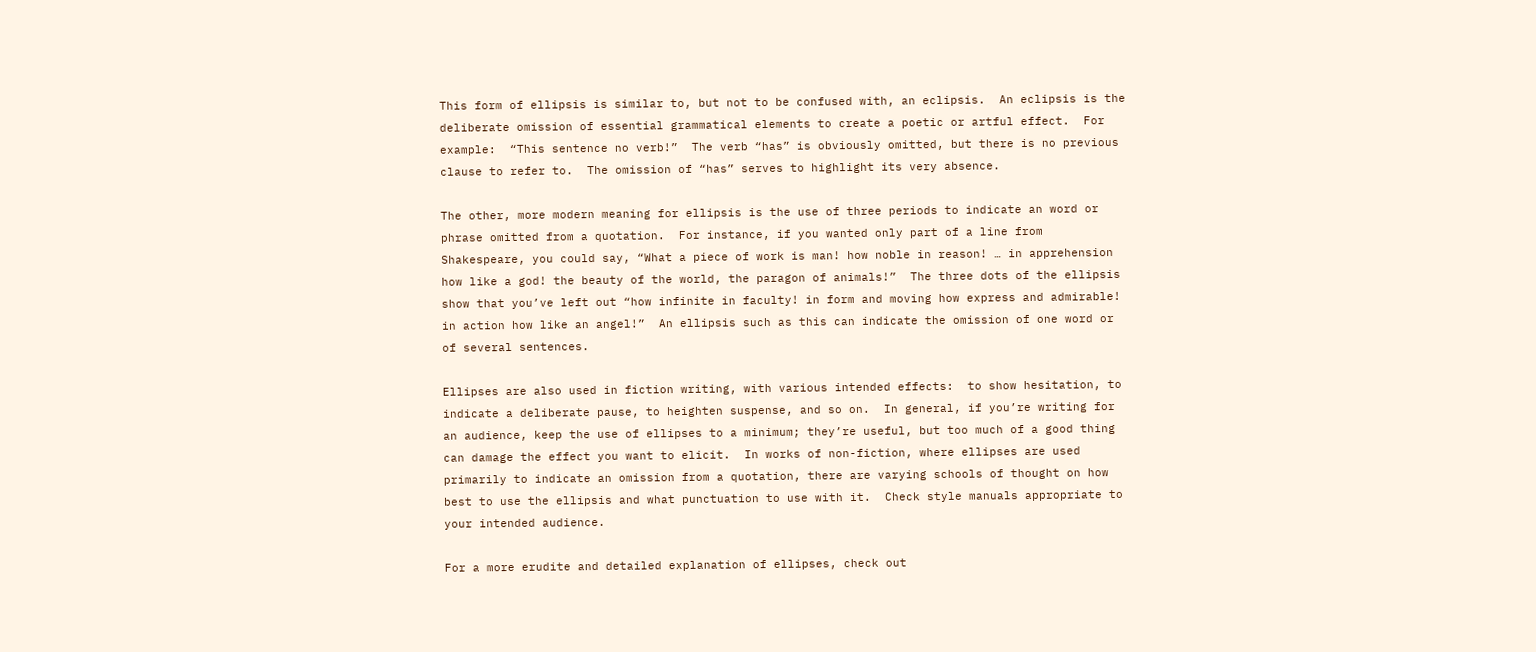This form of ellipsis is similar to, but not to be confused with, an eclipsis.  An eclipsis is the deliberate omission of essential grammatical elements to create a poetic or artful effect.  For example:  “This sentence no verb!”  The verb “has” is obviously omitted, but there is no previous clause to refer to.  The omission of “has” serves to highlight its very absence.

The other, more modern meaning for ellipsis is the use of three periods to indicate an word or phrase omitted from a quotation.  For instance, if you wanted only part of a line from Shakespeare, you could say, “What a piece of work is man! how noble in reason! … in apprehension how like a god! the beauty of the world, the paragon of animals!”  The three dots of the ellipsis show that you’ve left out “how infinite in faculty! in form and moving how express and admirable! in action how like an angel!”  An ellipsis such as this can indicate the omission of one word or of several sentences.

Ellipses are also used in fiction writing, with various intended effects:  to show hesitation, to indicate a deliberate pause, to heighten suspense, and so on.  In general, if you’re writing for an audience, keep the use of ellipses to a minimum; they’re useful, but too much of a good thing can damage the effect you want to elicit.  In works of non-fiction, where ellipses are used primarily to indicate an omission from a quotation, there are varying schools of thought on how best to use the ellipsis and what punctuation to use with it.  Check style manuals appropriate to your intended audience.

For a more erudite and detailed explanation of ellipses, check out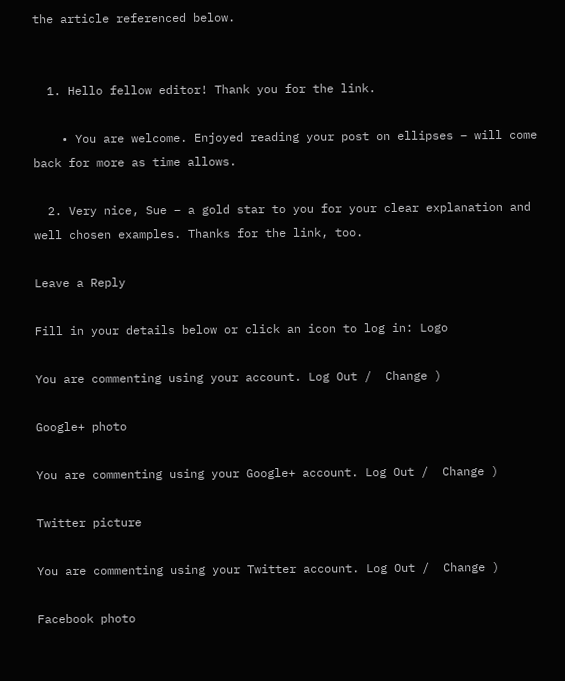the article referenced below.


  1. Hello fellow editor! Thank you for the link.

    • You are welcome. Enjoyed reading your post on ellipses – will come back for more as time allows.

  2. Very nice, Sue – a gold star to you for your clear explanation and well chosen examples. Thanks for the link, too.

Leave a Reply

Fill in your details below or click an icon to log in: Logo

You are commenting using your account. Log Out /  Change )

Google+ photo

You are commenting using your Google+ account. Log Out /  Change )

Twitter picture

You are commenting using your Twitter account. Log Out /  Change )

Facebook photo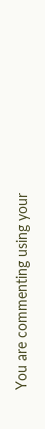You are commenting using your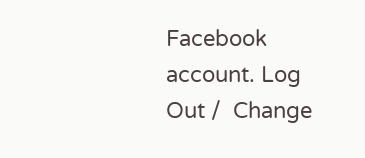Facebook account. Log Out /  Change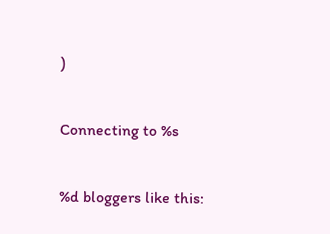)


Connecting to %s


%d bloggers like this: